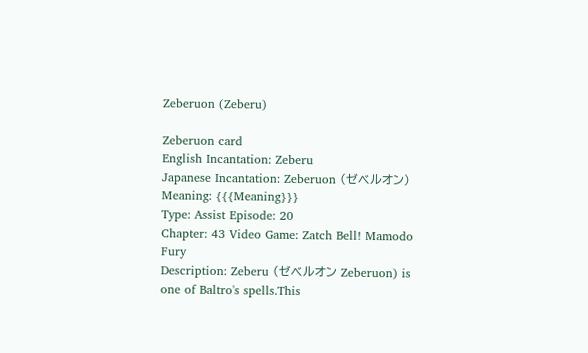Zeberuon (Zeberu)

Zeberuon card
English Incantation: Zeberu
Japanese Incantation: Zeberuon (ゼベルオン)
Meaning: {{{Meaning}}}
Type: Assist Episode: 20
Chapter: 43 Video Game: Zatch Bell! Mamodo Fury
Description: Zeberu (ゼベルオン Zeberuon) is one of Baltro's spells.This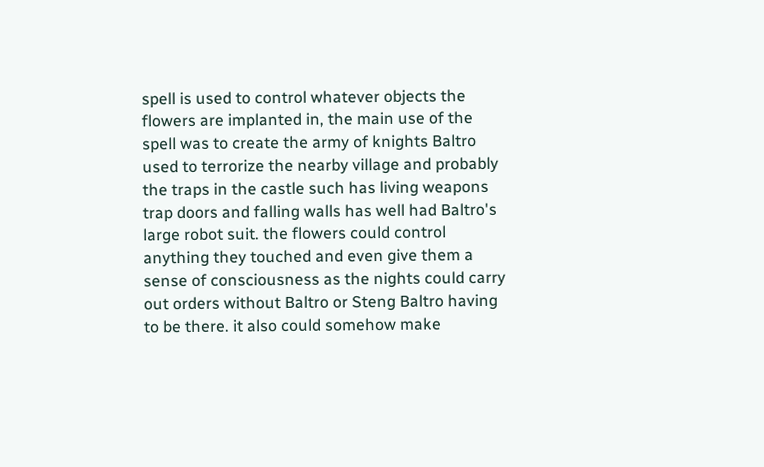spell is used to control whatever objects the flowers are implanted in, the main use of the spell was to create the army of knights Baltro used to terrorize the nearby village and probably the traps in the castle such has living weapons trap doors and falling walls has well had Baltro's large robot suit. the flowers could control anything they touched and even give them a sense of consciousness as the nights could carry out orders without Baltro or Steng Baltro having to be there. it also could somehow make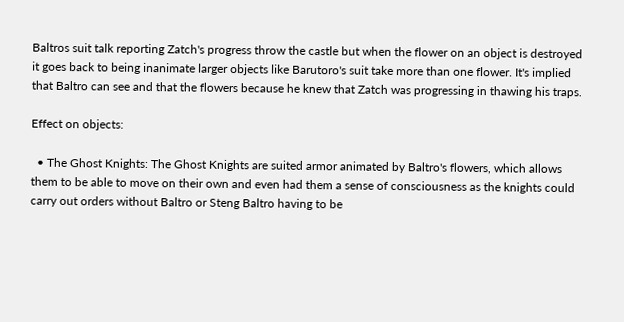Baltros suit talk reporting Zatch's progress throw the castle but when the flower on an object is destroyed it goes back to being inanimate larger objects like Barutoro's suit take more than one flower. It's implied that Baltro can see and that the flowers because he knew that Zatch was progressing in thawing his traps.

Effect on objects:

  • The Ghost Knights: The Ghost Knights are suited armor animated by Baltro's flowers, which allows them to be able to move on their own and even had them a sense of consciousness as the knights could carry out orders without Baltro or Steng Baltro having to be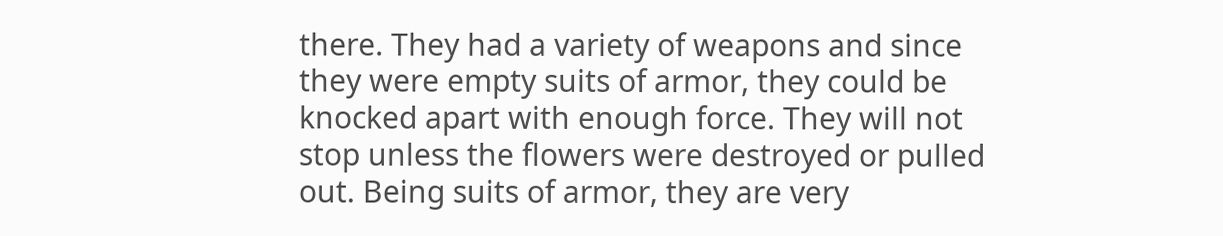there. They had a variety of weapons and since they were empty suits of armor, they could be knocked apart with enough force. They will not stop unless the flowers were destroyed or pulled out. Being suits of armor, they are very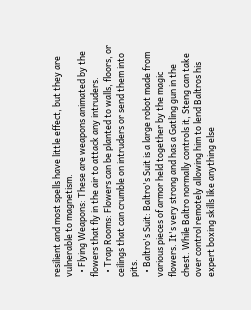resilient and most spells have little effect, but they are vulnerable to magnetism.
  • Flying Weapons: These are weapons animated by the flowers that fly in the air to attack any intruders.
  • Trap Rooms: Flowers can be planted to walls, floors, or ceilings that can crumble on intruders or send them into pits.
  • Baltro's Suit: Baltro's Suit is a large robot made from various pieces of armor held together by the magic flowers. It's very strong and has a Gatling gun in the chest. While Baltro normally controls it, Steng can take over control remotely allowing him to lend Baltros his expert boxing skills like anything else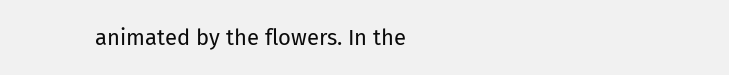animated by the flowers. In the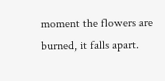moment the flowers are burned, it falls apart.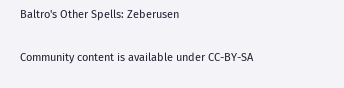Baltro's Other Spells: Zeberusen

Community content is available under CC-BY-SA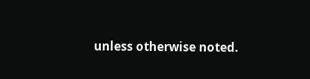unless otherwise noted.